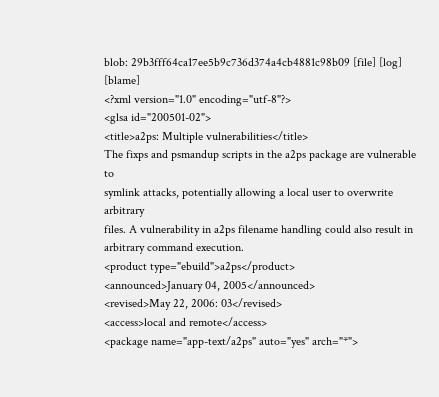blob: 29b3fff64ca17ee5b9c736d374a4cb4881c98b09 [file] [log] [blame]
<?xml version="1.0" encoding="utf-8"?>
<glsa id="200501-02">
<title>a2ps: Multiple vulnerabilities</title>
The fixps and psmandup scripts in the a2ps package are vulnerable to
symlink attacks, potentially allowing a local user to overwrite arbitrary
files. A vulnerability in a2ps filename handling could also result in
arbitrary command execution.
<product type="ebuild">a2ps</product>
<announced>January 04, 2005</announced>
<revised>May 22, 2006: 03</revised>
<access>local and remote</access>
<package name="app-text/a2ps" auto="yes" arch="*">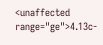<unaffected range="ge">4.13c-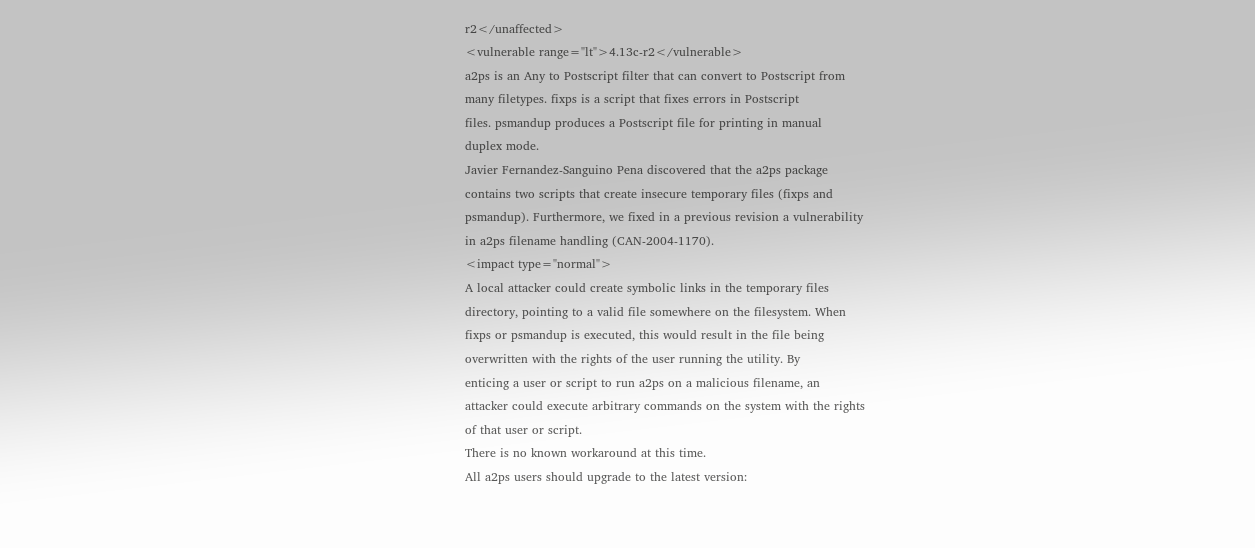r2</unaffected>
<vulnerable range="lt">4.13c-r2</vulnerable>
a2ps is an Any to Postscript filter that can convert to Postscript from
many filetypes. fixps is a script that fixes errors in Postscript
files. psmandup produces a Postscript file for printing in manual
duplex mode.
Javier Fernandez-Sanguino Pena discovered that the a2ps package
contains two scripts that create insecure temporary files (fixps and
psmandup). Furthermore, we fixed in a previous revision a vulnerability
in a2ps filename handling (CAN-2004-1170).
<impact type="normal">
A local attacker could create symbolic links in the temporary files
directory, pointing to a valid file somewhere on the filesystem. When
fixps or psmandup is executed, this would result in the file being
overwritten with the rights of the user running the utility. By
enticing a user or script to run a2ps on a malicious filename, an
attacker could execute arbitrary commands on the system with the rights
of that user or script.
There is no known workaround at this time.
All a2ps users should upgrade to the latest version: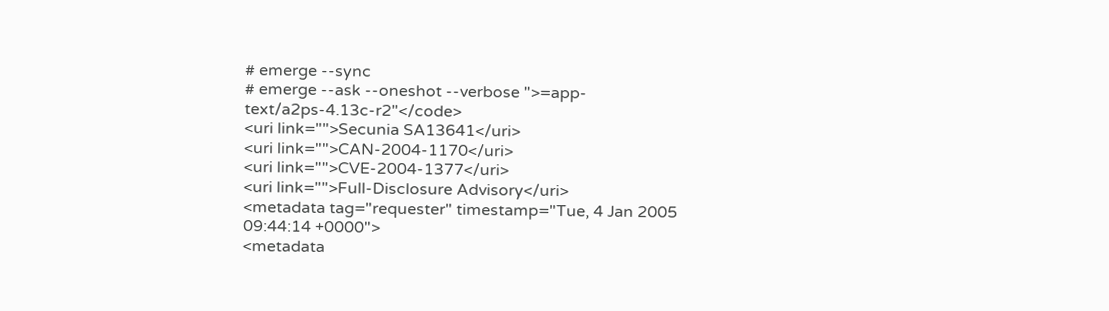# emerge --sync
# emerge --ask --oneshot --verbose ">=app-text/a2ps-4.13c-r2"</code>
<uri link="">Secunia SA13641</uri>
<uri link="">CAN-2004-1170</uri>
<uri link="">CVE-2004-1377</uri>
<uri link="">Full-Disclosure Advisory</uri>
<metadata tag="requester" timestamp="Tue, 4 Jan 2005 09:44:14 +0000">
<metadata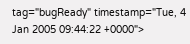tag="bugReady" timestamp="Tue, 4 Jan 2005 09:44:22 +0000">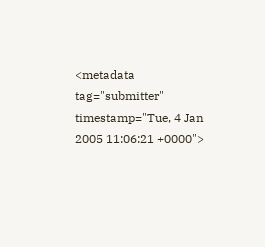<metadata tag="submitter" timestamp="Tue, 4 Jan 2005 11:06:21 +0000">